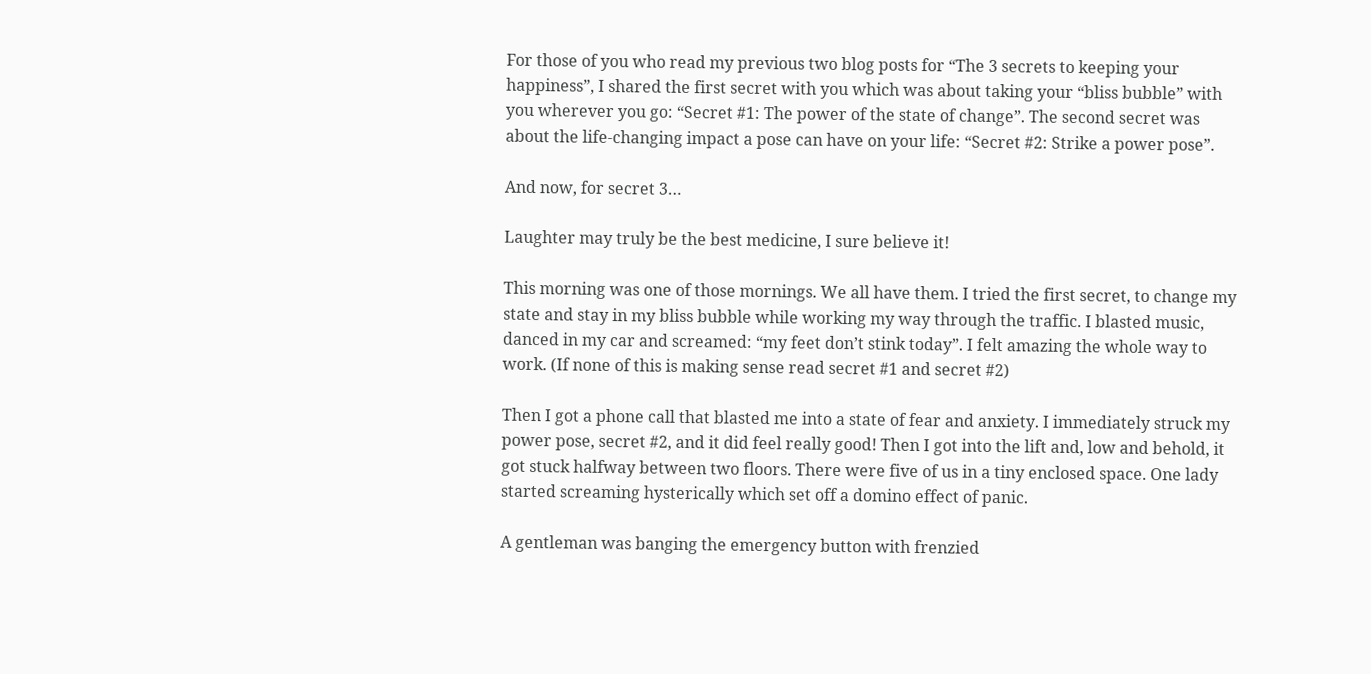For those of you who read my previous two blog posts for “The 3 secrets to keeping your happiness”, I shared the first secret with you which was about taking your “bliss bubble” with you wherever you go: “Secret #1: The power of the state of change”. The second secret was about the life-changing impact a pose can have on your life: “Secret #2: Strike a power pose”.

And now, for secret 3…

Laughter may truly be the best medicine, I sure believe it!

This morning was one of those mornings. We all have them. I tried the first secret, to change my state and stay in my bliss bubble while working my way through the traffic. I blasted music, danced in my car and screamed: “my feet don’t stink today”. I felt amazing the whole way to work. (If none of this is making sense read secret #1 and secret #2)

Then I got a phone call that blasted me into a state of fear and anxiety. I immediately struck my power pose, secret #2, and it did feel really good! Then I got into the lift and, low and behold, it got stuck halfway between two floors. There were five of us in a tiny enclosed space. One lady started screaming hysterically which set off a domino effect of panic.

A gentleman was banging the emergency button with frenzied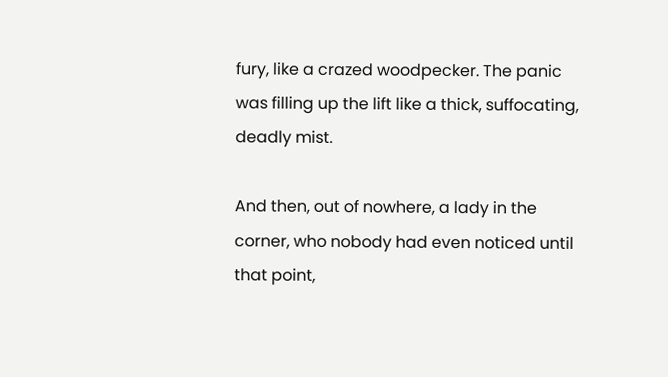fury, like a crazed woodpecker. The panic was filling up the lift like a thick, suffocating, deadly mist.

And then, out of nowhere, a lady in the corner, who nobody had even noticed until that point,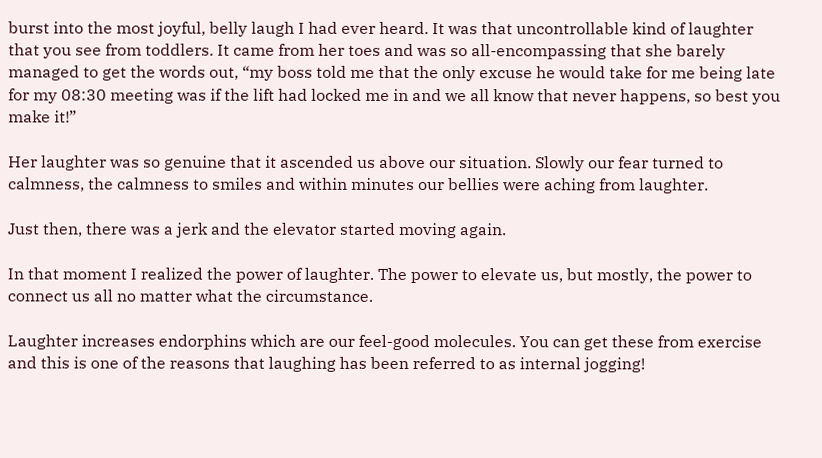burst into the most joyful, belly laugh I had ever heard. It was that uncontrollable kind of laughter that you see from toddlers. It came from her toes and was so all-encompassing that she barely managed to get the words out, “my boss told me that the only excuse he would take for me being late for my 08:30 meeting was if the lift had locked me in and we all know that never happens, so best you make it!”

Her laughter was so genuine that it ascended us above our situation. Slowly our fear turned to calmness, the calmness to smiles and within minutes our bellies were aching from laughter.

Just then, there was a jerk and the elevator started moving again.

In that moment I realized the power of laughter. The power to elevate us, but mostly, the power to connect us all no matter what the circumstance.

Laughter increases endorphins which are our feel-good molecules. You can get these from exercise and this is one of the reasons that laughing has been referred to as internal jogging!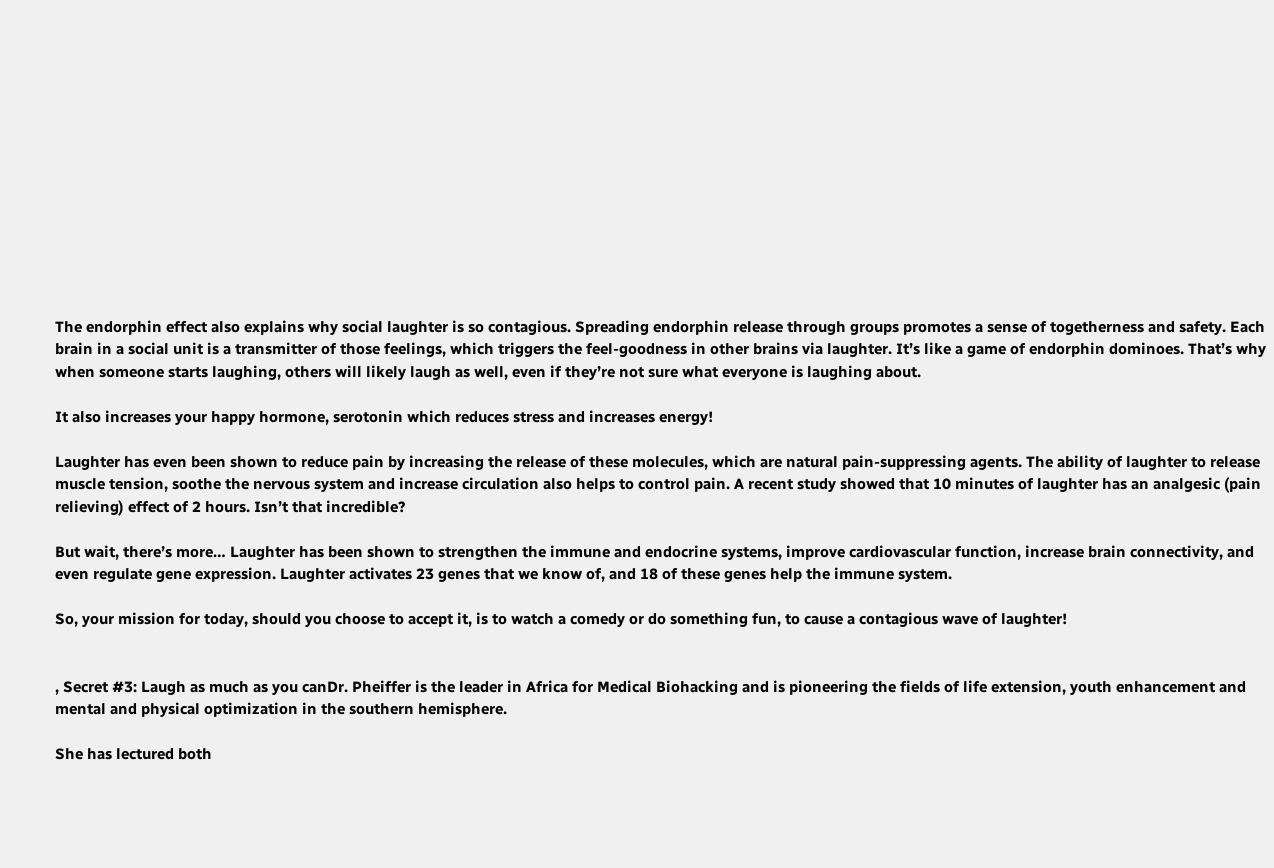The endorphin effect also explains why social laughter is so contagious. Spreading endorphin release through groups promotes a sense of togetherness and safety. Each brain in a social unit is a transmitter of those feelings, which triggers the feel-goodness in other brains via laughter. It’s like a game of endorphin dominoes. That’s why when someone starts laughing, others will likely laugh as well, even if they’re not sure what everyone is laughing about.

It also increases your happy hormone, serotonin which reduces stress and increases energy!

Laughter has even been shown to reduce pain by increasing the release of these molecules, which are natural pain-suppressing agents. The ability of laughter to release muscle tension, soothe the nervous system and increase circulation also helps to control pain. A recent study showed that 10 minutes of laughter has an analgesic (pain relieving) effect of 2 hours. Isn’t that incredible?

But wait, there’s more… Laughter has been shown to strengthen the immune and endocrine systems, improve cardiovascular function, increase brain connectivity, and even regulate gene expression. Laughter activates 23 genes that we know of, and 18 of these genes help the immune system.

So, your mission for today, should you choose to accept it, is to watch a comedy or do something fun, to cause a contagious wave of laughter!


, Secret #3: Laugh as much as you canDr. Pheiffer is the leader in Africa for Medical Biohacking and is pioneering the fields of life extension, youth enhancement and mental and physical optimization in the southern hemisphere.

She has lectured both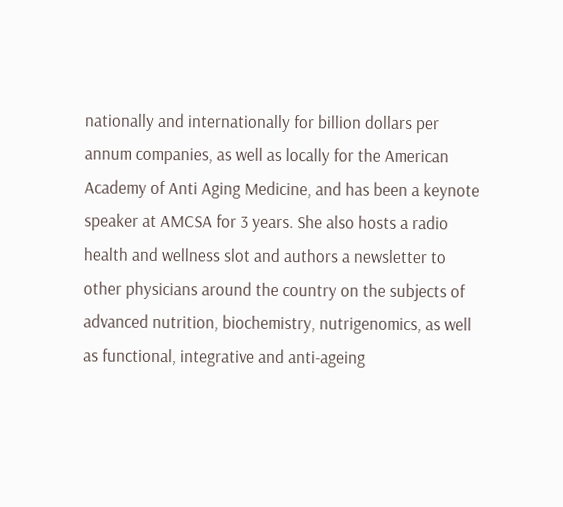nationally and internationally for billion dollars per annum companies, as well as locally for the American Academy of Anti Aging Medicine, and has been a keynote speaker at AMCSA for 3 years. She also hosts a radio health and wellness slot and authors a newsletter to other physicians around the country on the subjects of advanced nutrition, biochemistry, nutrigenomics, as well as functional, integrative and anti-ageing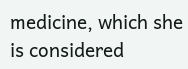medicine, which she is considered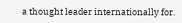a thought leader internationally for.